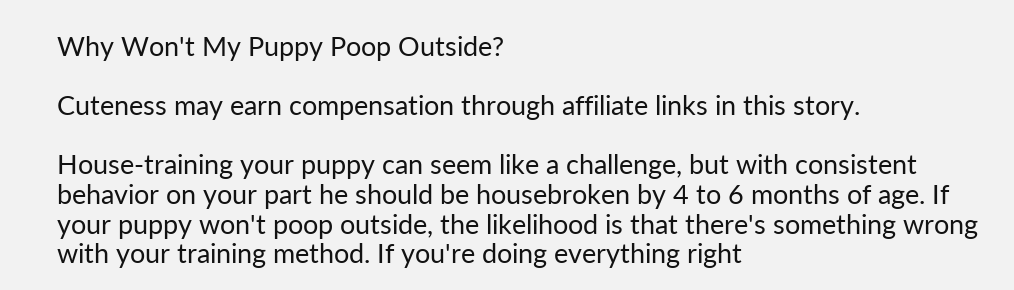Why Won't My Puppy Poop Outside?

Cuteness may earn compensation through affiliate links in this story.

House-training your puppy can seem like a challenge, but with consistent behavior on your part he should be housebroken by 4 to 6 months of age. If your puppy won't poop outside, the likelihood is that there's something wrong with your training method. If you're doing everything right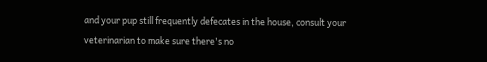and your pup still frequently defecates in the house, consult your veterinarian to make sure there's no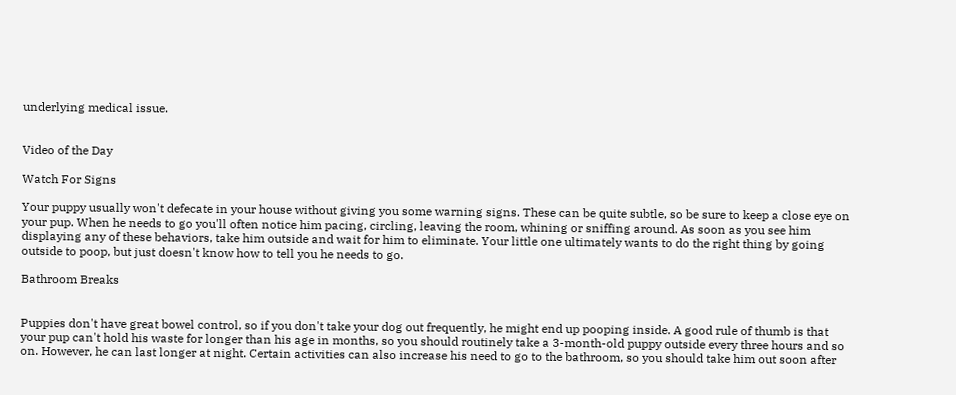underlying medical issue.


Video of the Day

Watch For Signs

Your puppy usually won't defecate in your house without giving you some warning signs. These can be quite subtle, so be sure to keep a close eye on your pup. When he needs to go you'll often notice him pacing, circling, leaving the room, whining or sniffing around. As soon as you see him displaying any of these behaviors, take him outside and wait for him to eliminate. Your little one ultimately wants to do the right thing by going outside to poop, but just doesn't know how to tell you he needs to go.

Bathroom Breaks


Puppies don't have great bowel control, so if you don't take your dog out frequently, he might end up pooping inside. A good rule of thumb is that your pup can't hold his waste for longer than his age in months, so you should routinely take a 3-month-old puppy outside every three hours and so on. However, he can last longer at night. Certain activities can also increase his need to go to the bathroom, so you should take him out soon after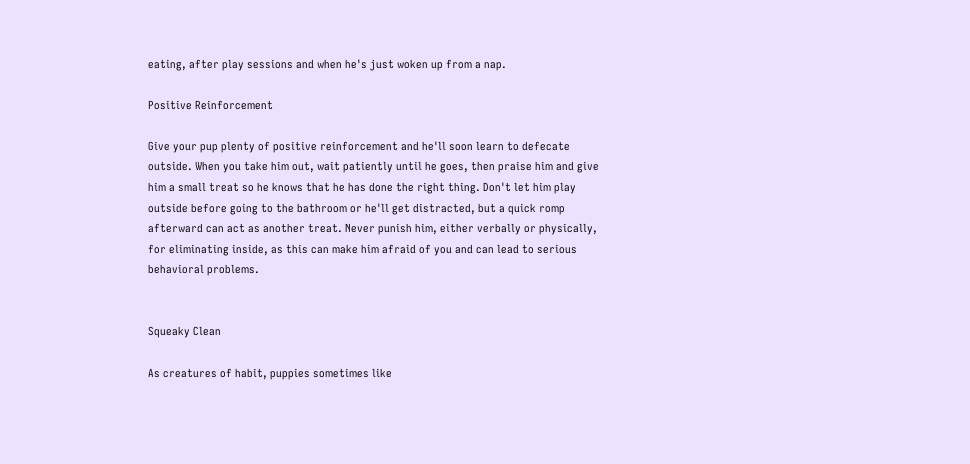eating, after play sessions and when he's just woken up from a nap.

Positive Reinforcement

Give your pup plenty of positive reinforcement and he'll soon learn to defecate outside. When you take him out, wait patiently until he goes, then praise him and give him a small treat so he knows that he has done the right thing. Don't let him play outside before going to the bathroom or he'll get distracted, but a quick romp afterward can act as another treat. Never punish him, either verbally or physically, for eliminating inside, as this can make him afraid of you and can lead to serious behavioral problems.


Squeaky Clean

As creatures of habit, puppies sometimes like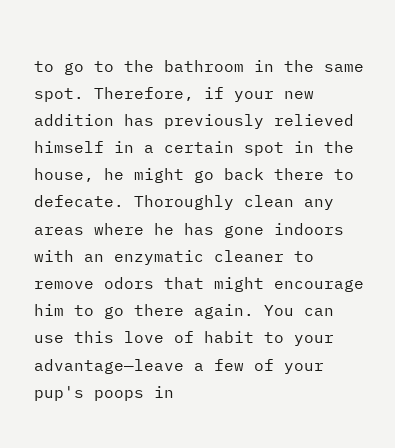to go to the bathroom in the same spot. Therefore, if your new addition has previously relieved himself in a certain spot in the house, he might go back there to defecate. Thoroughly clean any areas where he has gone indoors with an enzymatic cleaner to remove odors that might encourage him to go there again. You can use this love of habit to your advantage—leave a few of your pup's poops in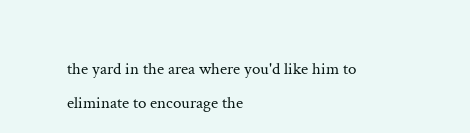the yard in the area where you'd like him to eliminate to encourage the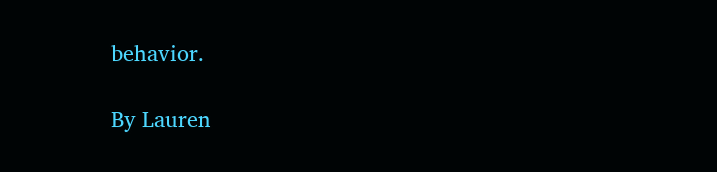behavior.

By Lauren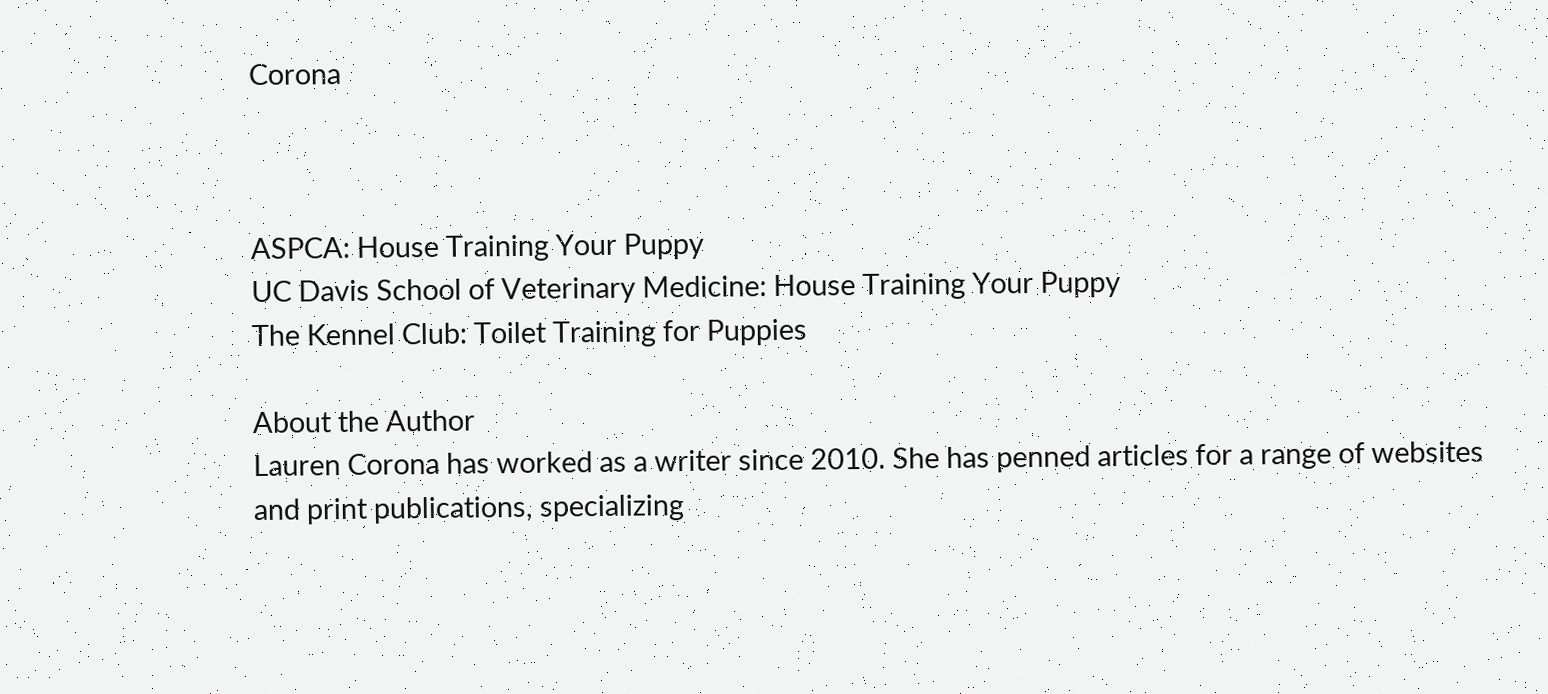Corona



ASPCA: House Training Your Puppy
UC Davis School of Veterinary Medicine: House Training Your Puppy
The Kennel Club: Toilet Training for Puppies

About the Author
Lauren Corona has worked as a writer since 2010. She has penned articles for a range of websites and print publications, specializing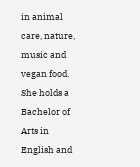in animal care, nature, music and vegan food. She holds a Bachelor of Arts in English and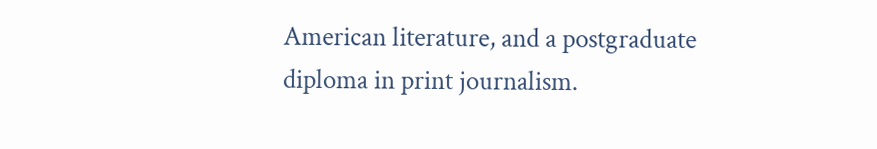American literature, and a postgraduate diploma in print journalism.